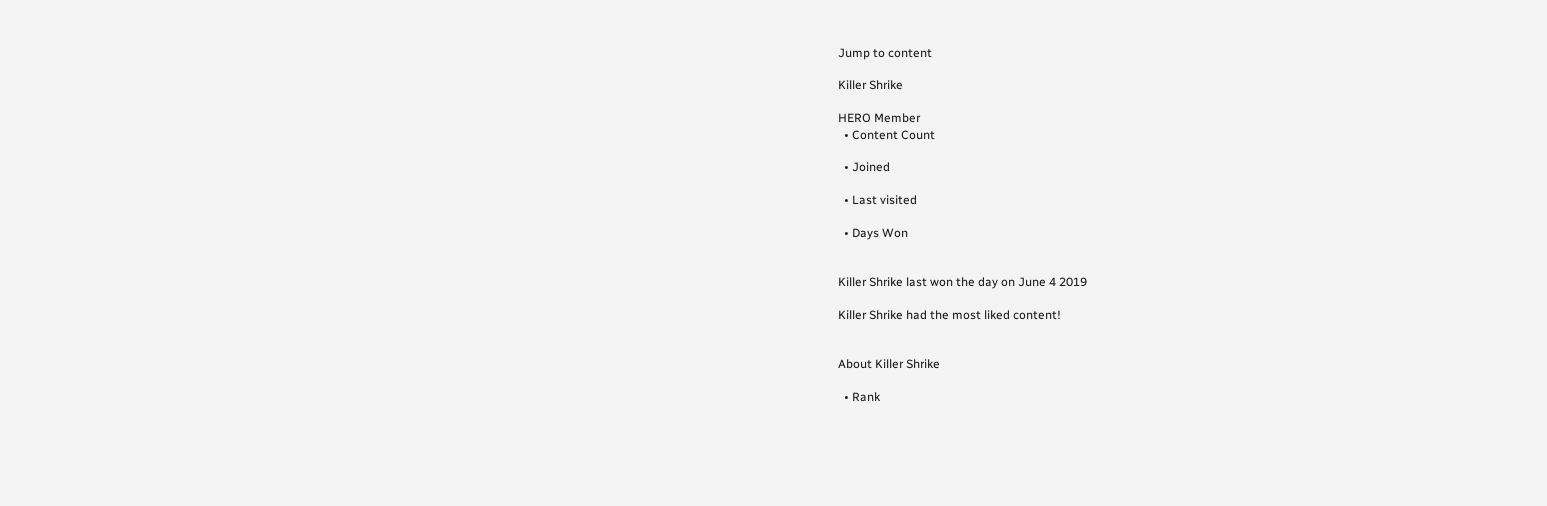Jump to content

Killer Shrike

HERO Member
  • Content Count

  • Joined

  • Last visited

  • Days Won


Killer Shrike last won the day on June 4 2019

Killer Shrike had the most liked content!


About Killer Shrike

  • Rank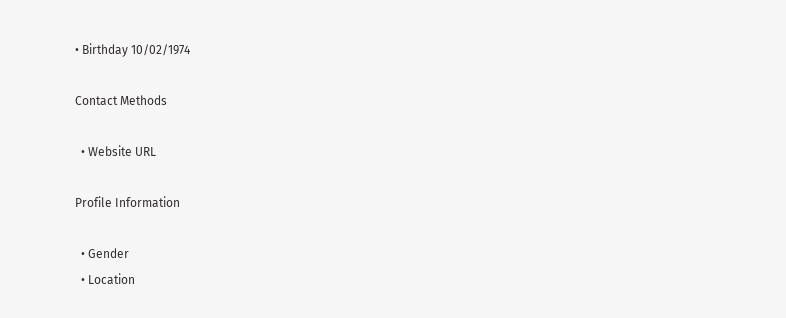• Birthday 10/02/1974

Contact Methods

  • Website URL

Profile Information

  • Gender
  • Location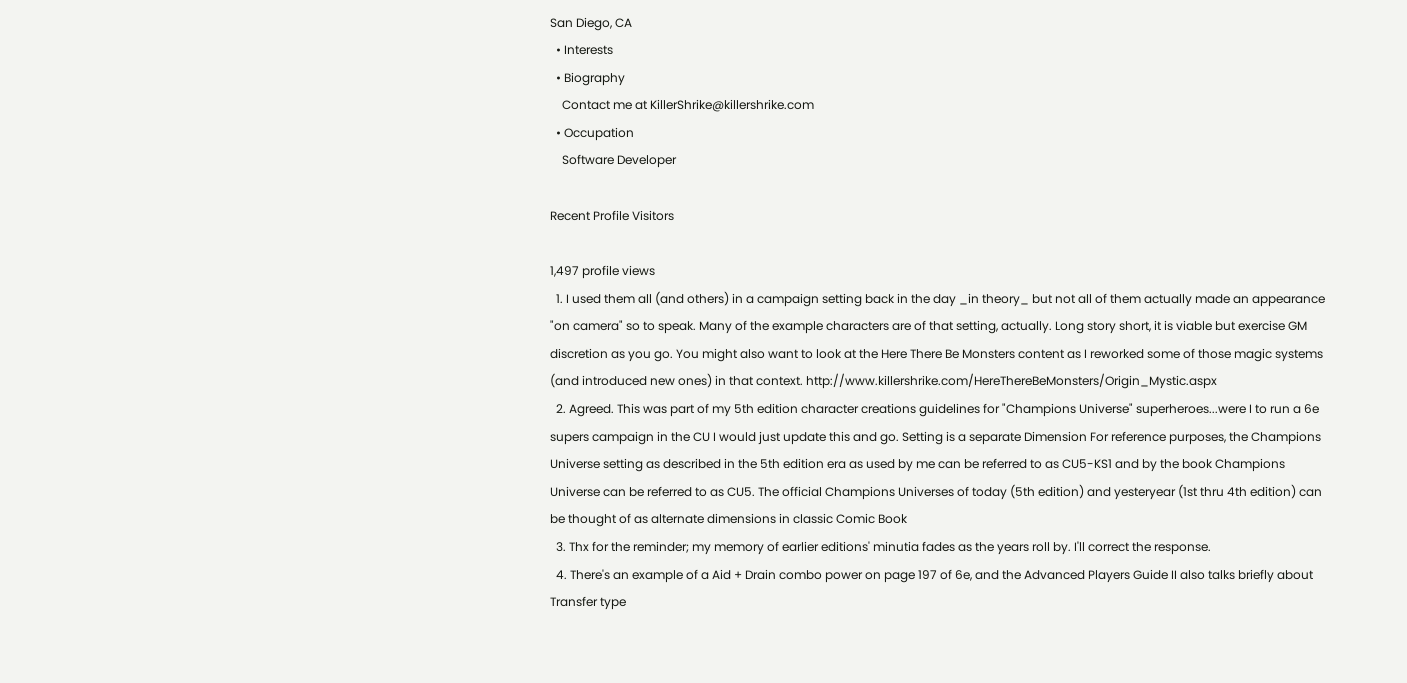San Diego, CA
  • Interests
  • Biography
    Contact me at KillerShrike@killershrike.com
  • Occupation
    Software Developer

Recent Profile Visitors

1,497 profile views
  1. I used them all (and others) in a campaign setting back in the day _in theory_ but not all of them actually made an appearance "on camera" so to speak. Many of the example characters are of that setting, actually. Long story short, it is viable but exercise GM discretion as you go. You might also want to look at the Here There Be Monsters content as I reworked some of those magic systems (and introduced new ones) in that context. http://www.killershrike.com/HereThereBeMonsters/Origin_Mystic.aspx
  2. Agreed. This was part of my 5th edition character creations guidelines for "Champions Universe" superheroes...were I to run a 6e supers campaign in the CU I would just update this and go. Setting is a separate Dimension For reference purposes, the Champions Universe setting as described in the 5th edition era as used by me can be referred to as CU5-KS1 and by the book Champions Universe can be referred to as CU5. The official Champions Universes of today (5th edition) and yesteryear (1st thru 4th edition) can be thought of as alternate dimensions in classic Comic Book
  3. Thx for the reminder; my memory of earlier editions' minutia fades as the years roll by. I'll correct the response.
  4. There's an example of a Aid + Drain combo power on page 197 of 6e, and the Advanced Players Guide II also talks briefly about Transfer type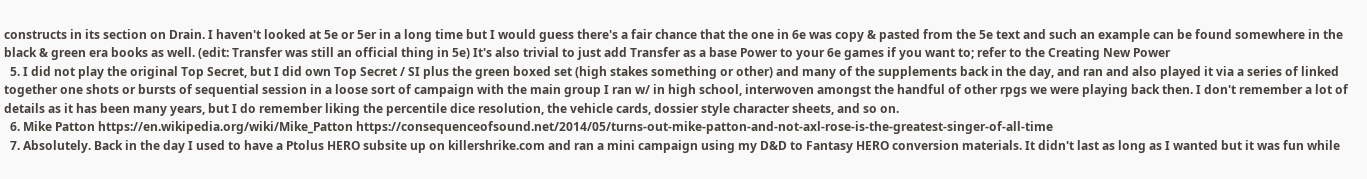constructs in its section on Drain. I haven't looked at 5e or 5er in a long time but I would guess there's a fair chance that the one in 6e was copy & pasted from the 5e text and such an example can be found somewhere in the black & green era books as well. (edit: Transfer was still an official thing in 5e) It's also trivial to just add Transfer as a base Power to your 6e games if you want to; refer to the Creating New Power
  5. I did not play the original Top Secret, but I did own Top Secret / SI plus the green boxed set (high stakes something or other) and many of the supplements back in the day, and ran and also played it via a series of linked together one shots or bursts of sequential session in a loose sort of campaign with the main group I ran w/ in high school, interwoven amongst the handful of other rpgs we were playing back then. I don't remember a lot of details as it has been many years, but I do remember liking the percentile dice resolution, the vehicle cards, dossier style character sheets, and so on.
  6. Mike Patton https://en.wikipedia.org/wiki/Mike_Patton https://consequenceofsound.net/2014/05/turns-out-mike-patton-and-not-axl-rose-is-the-greatest-singer-of-all-time
  7. Absolutely. Back in the day I used to have a Ptolus HERO subsite up on killershrike.com and ran a mini campaign using my D&D to Fantasy HERO conversion materials. It didn't last as long as I wanted but it was fun while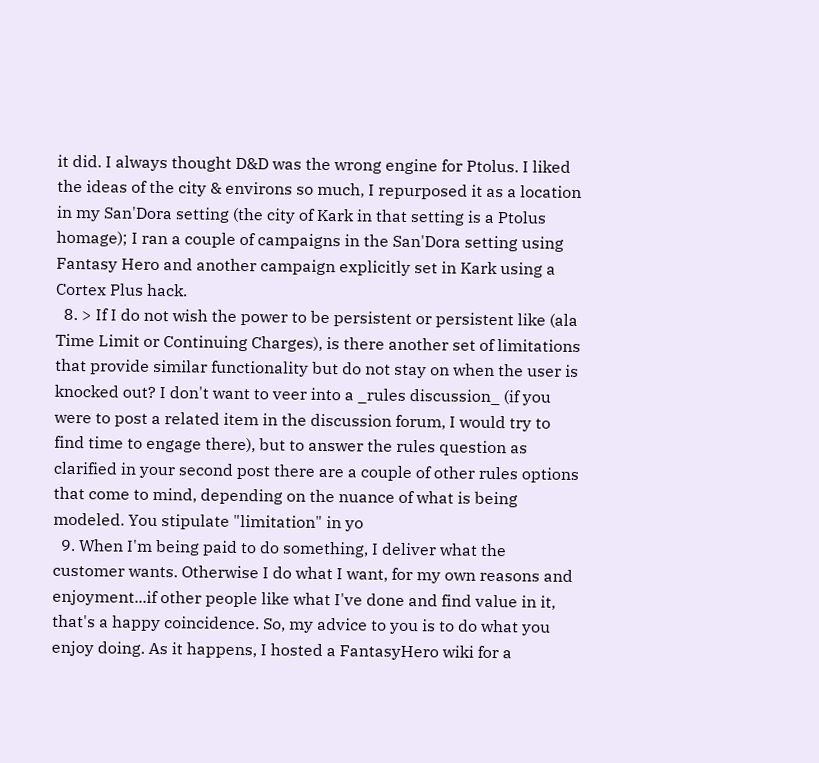it did. I always thought D&D was the wrong engine for Ptolus. I liked the ideas of the city & environs so much, I repurposed it as a location in my San'Dora setting (the city of Kark in that setting is a Ptolus homage); I ran a couple of campaigns in the San'Dora setting using Fantasy Hero and another campaign explicitly set in Kark using a Cortex Plus hack.
  8. > If I do not wish the power to be persistent or persistent like (ala Time Limit or Continuing Charges), is there another set of limitations that provide similar functionality but do not stay on when the user is knocked out? I don't want to veer into a _rules discussion_ (if you were to post a related item in the discussion forum, I would try to find time to engage there), but to answer the rules question as clarified in your second post there are a couple of other rules options that come to mind, depending on the nuance of what is being modeled. You stipulate "limitation" in yo
  9. When I'm being paid to do something, I deliver what the customer wants. Otherwise I do what I want, for my own reasons and enjoyment...if other people like what I've done and find value in it, that's a happy coincidence. So, my advice to you is to do what you enjoy doing. As it happens, I hosted a FantasyHero wiki for a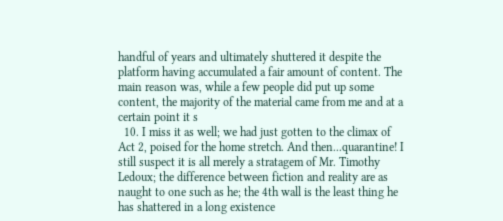handful of years and ultimately shuttered it despite the platform having accumulated a fair amount of content. The main reason was, while a few people did put up some content, the majority of the material came from me and at a certain point it s
  10. I miss it as well; we had just gotten to the climax of Act 2, poised for the home stretch. And then...quarantine! I still suspect it is all merely a stratagem of Mr. Timothy Ledoux; the difference between fiction and reality are as naught to one such as he; the 4th wall is the least thing he has shattered in a long existence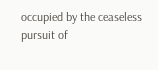occupied by the ceaseless pursuit of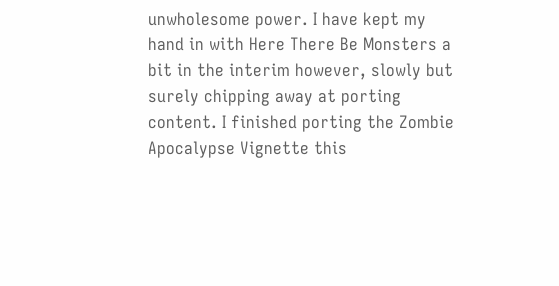unwholesome power. I have kept my hand in with Here There Be Monsters a bit in the interim however, slowly but surely chipping away at porting content. I finished porting the Zombie Apocalypse Vignette this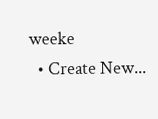weeke
  • Create New...